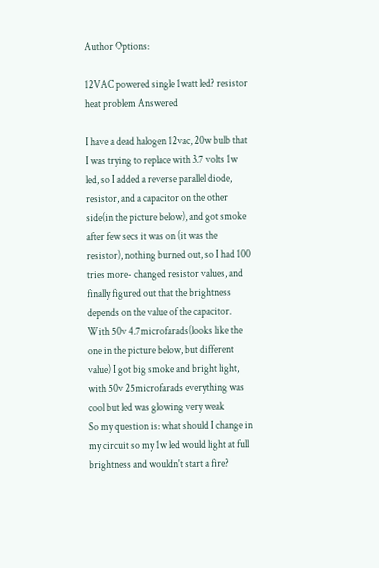Author Options:

12VAC powered single 1watt led? resistor heat problem Answered

I have a dead halogen 12vac, 20w bulb that I was trying to replace with 3.7 volts 1w led, so I added a reverse parallel diode, resistor, and a capacitor on the other side(in the picture below), and got smoke after few secs it was on (it was the resistor), nothing burned out, so I had 100 tries more- changed resistor values, and finally figured out that the brightness depends on the value of the capacitor. With 50v 4.7microfarads(looks like the one in the picture below, but different value) I got big smoke and bright light, with 50v 25microfarads everything was cool but led was glowing very weak
So my question is: what should I change in my circuit so my 1w led would light at full brightness and wouldn't start a fire?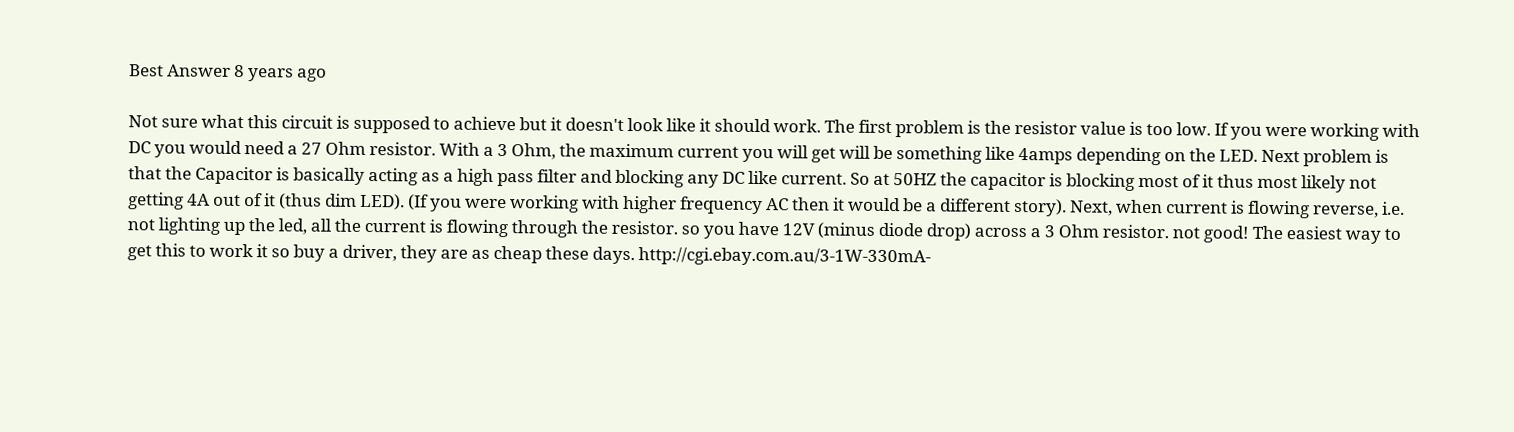Best Answer 8 years ago

Not sure what this circuit is supposed to achieve but it doesn't look like it should work. The first problem is the resistor value is too low. If you were working with DC you would need a 27 Ohm resistor. With a 3 Ohm, the maximum current you will get will be something like 4amps depending on the LED. Next problem is that the Capacitor is basically acting as a high pass filter and blocking any DC like current. So at 50HZ the capacitor is blocking most of it thus most likely not getting 4A out of it (thus dim LED). (If you were working with higher frequency AC then it would be a different story). Next, when current is flowing reverse, i.e. not lighting up the led, all the current is flowing through the resistor. so you have 12V (minus diode drop) across a 3 Ohm resistor. not good! The easiest way to get this to work it so buy a driver, they are as cheap these days. http://cgi.ebay.com.au/3-1W-330mA-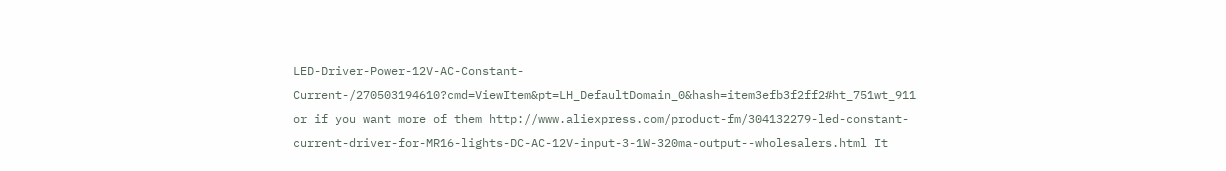LED-Driver-Power-12V-AC-Constant-Current-/270503194610?cmd=ViewItem&pt=LH_DefaultDomain_0&hash=item3efb3f2ff2#ht_751wt_911 or if you want more of them http://www.aliexpress.com/product-fm/304132279-led-constant-current-driver-for-MR16-lights-DC-AC-12V-input-3-1W-320ma-output--wholesalers.html It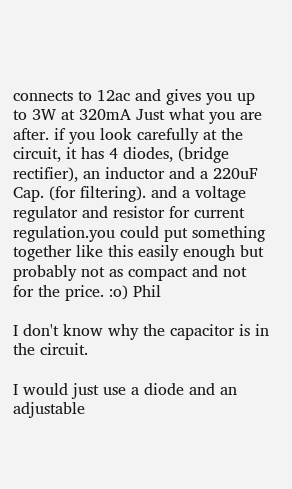connects to 12ac and gives you up to 3W at 320mA Just what you are after. if you look carefully at the circuit, it has 4 diodes, (bridge rectifier), an inductor and a 220uF Cap. (for filtering). and a voltage regulator and resistor for current regulation.you could put something together like this easily enough but probably not as compact and not for the price. :o) Phil

I don't know why the capacitor is in the circuit.

I would just use a diode and an adjustable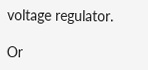voltage regulator.

Or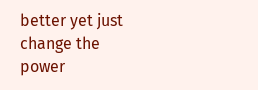better yet just change the power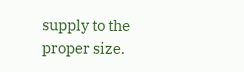supply to the proper size.